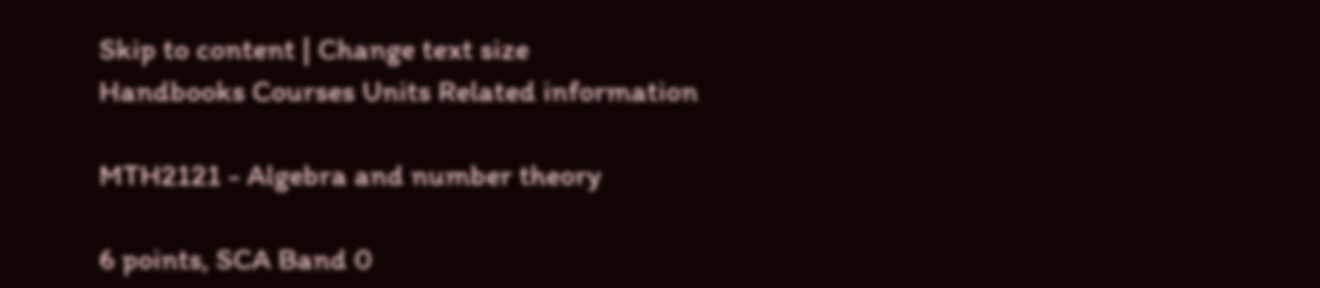Skip to content | Change text size
Handbooks Courses Units Related information

MTH2121 - Algebra and number theory

6 points, SCA Band 0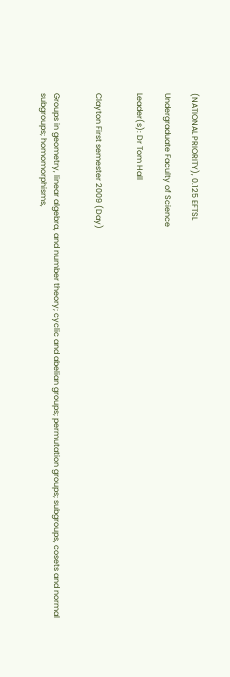(NATIONAL PRIORITY), 0.125 EFTSL

Undergraduate Faculty of Science

Leader(s): Dr Tom Hall


Clayton First semester 2009 (Day)


Groups in geometry, linear algebra, and number theory; cyclic and abelian groups; permutation groups; subgroups, cosets and normal subgroups; homomorphisms,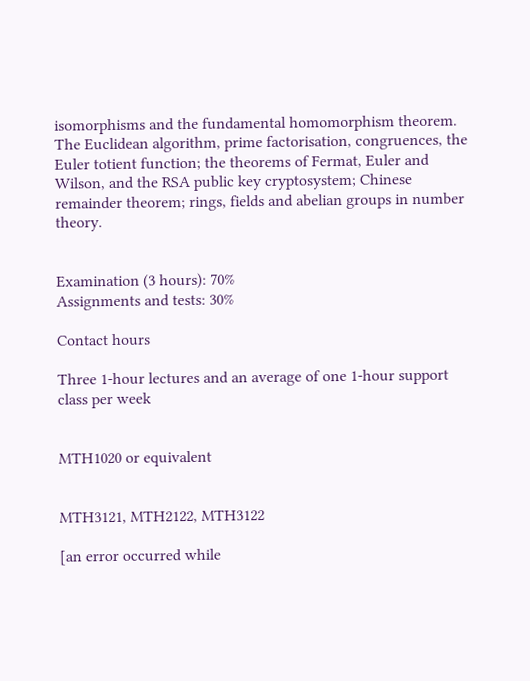isomorphisms and the fundamental homomorphism theorem. The Euclidean algorithm, prime factorisation, congruences, the Euler totient function; the theorems of Fermat, Euler and Wilson, and the RSA public key cryptosystem; Chinese remainder theorem; rings, fields and abelian groups in number theory.


Examination (3 hours): 70%
Assignments and tests: 30%

Contact hours

Three 1-hour lectures and an average of one 1-hour support class per week


MTH1020 or equivalent


MTH3121, MTH2122, MTH3122

[an error occurred while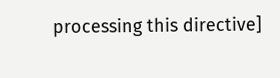processing this directive]